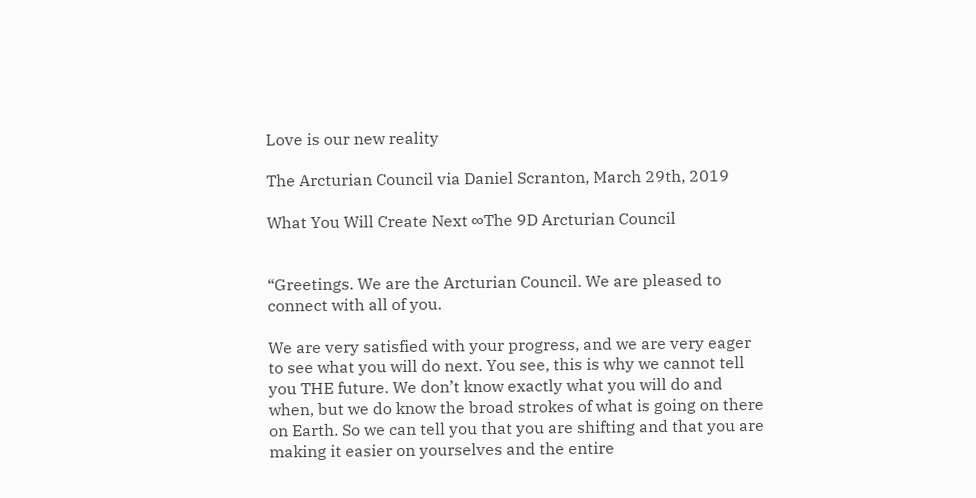Love is our new reality

The Arcturian Council via Daniel Scranton, March 29th, 2019

What You Will Create Next ∞The 9D Arcturian Council


“Greetings. We are the Arcturian Council. We are pleased to connect with all of you.

We are very satisfied with your progress, and we are very eager to see what you will do next. You see, this is why we cannot tell you THE future. We don’t know exactly what you will do and when, but we do know the broad strokes of what is going on there on Earth. So we can tell you that you are shifting and that you are making it easier on yourselves and the entire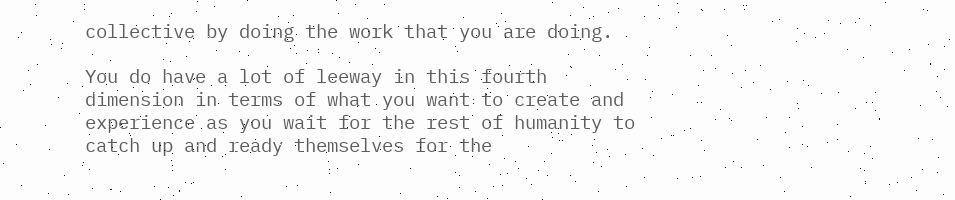collective by doing the work that you are doing.

You do have a lot of leeway in this fourth dimension in terms of what you want to create and experience as you wait for the rest of humanity to catch up and ready themselves for the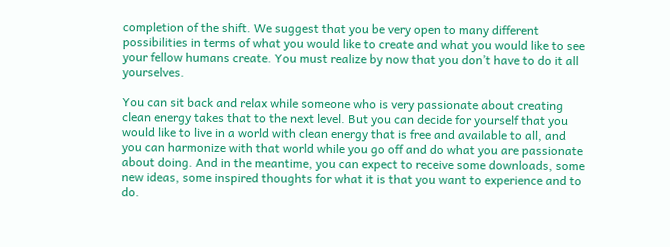completion of the shift. We suggest that you be very open to many different possibilities in terms of what you would like to create and what you would like to see your fellow humans create. You must realize by now that you don’t have to do it all yourselves.

You can sit back and relax while someone who is very passionate about creating clean energy takes that to the next level. But you can decide for yourself that you would like to live in a world with clean energy that is free and available to all, and you can harmonize with that world while you go off and do what you are passionate about doing. And in the meantime, you can expect to receive some downloads, some new ideas, some inspired thoughts for what it is that you want to experience and to do.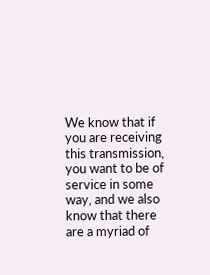We know that if you are receiving this transmission, you want to be of service in some way, and we also know that there are a myriad of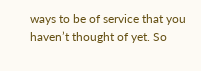ways to be of service that you haven’t thought of yet. So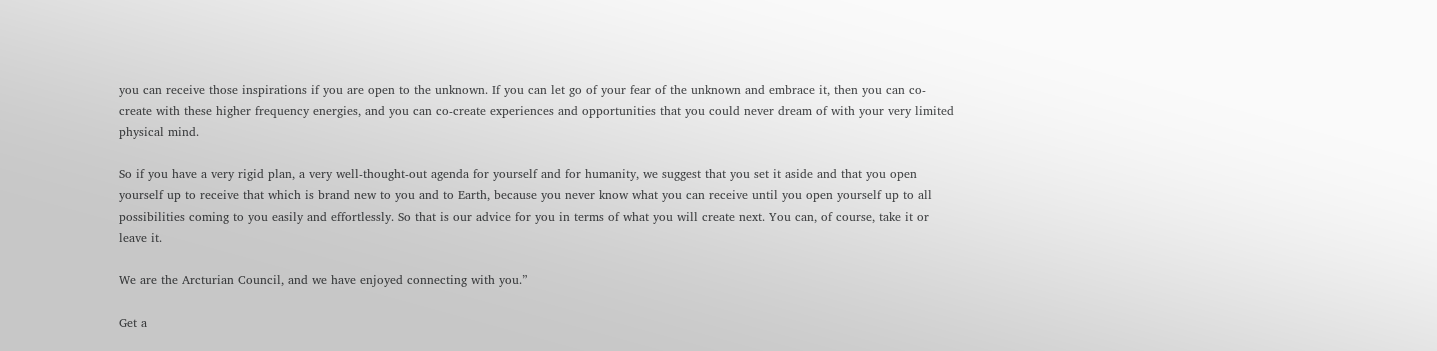you can receive those inspirations if you are open to the unknown. If you can let go of your fear of the unknown and embrace it, then you can co-create with these higher frequency energies, and you can co-create experiences and opportunities that you could never dream of with your very limited physical mind.

So if you have a very rigid plan, a very well-thought-out agenda for yourself and for humanity, we suggest that you set it aside and that you open yourself up to receive that which is brand new to you and to Earth, because you never know what you can receive until you open yourself up to all possibilities coming to you easily and effortlessly. So that is our advice for you in terms of what you will create next. You can, of course, take it or leave it.

We are the Arcturian Council, and we have enjoyed connecting with you.”

Get a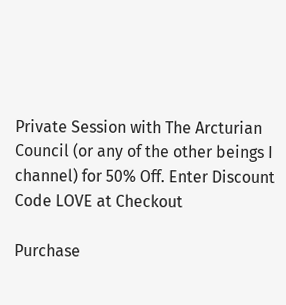Private Session with The Arcturian Council (or any of the other beings I channel) for 50% Off. Enter Discount Code LOVE at Checkout

Purchase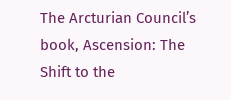The Arcturian Council’s book, Ascension: The Shift to the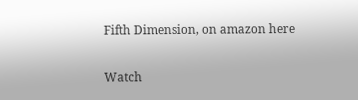Fifth Dimension, on amazon here

Watch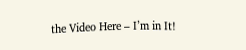the Video Here – I’m in It!